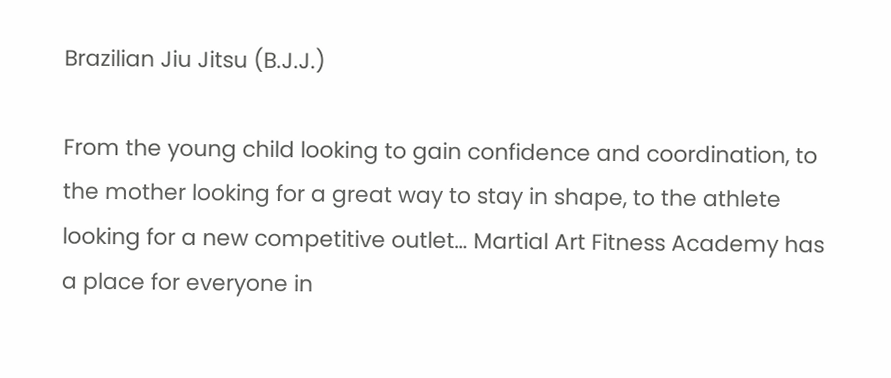Brazilian Jiu Jitsu (B.J.J.)

From the young child looking to gain confidence and coordination, to the mother looking for a great way to stay in shape, to the athlete looking for a new competitive outlet… Martial Art Fitness Academy has a place for everyone in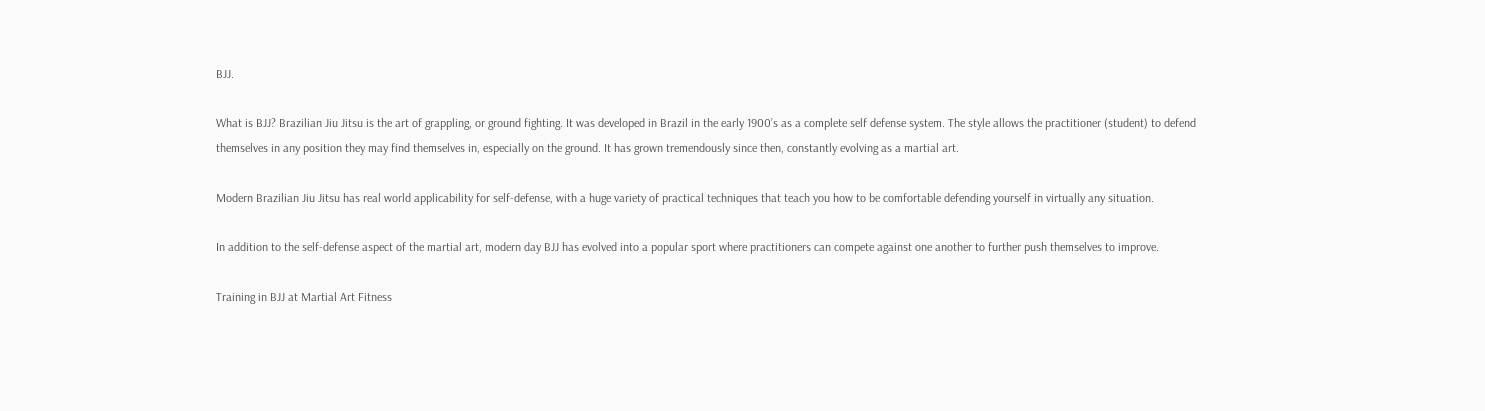BJJ.

What is BJJ? Brazilian Jiu Jitsu is the art of grappling, or ground fighting. It was developed in Brazil in the early 1900’s as a complete self defense system. The style allows the practitioner (student) to defend themselves in any position they may find themselves in, especially on the ground. It has grown tremendously since then, constantly evolving as a martial art.

Modern Brazilian Jiu Jitsu has real world applicability for self-defense, with a huge variety of practical techniques that teach you how to be comfortable defending yourself in virtually any situation.

In addition to the self-defense aspect of the martial art, modern day BJJ has evolved into a popular sport where practitioners can compete against one another to further push themselves to improve.

Training in BJJ at Martial Art Fitness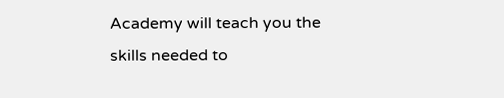Academy will teach you the skills needed to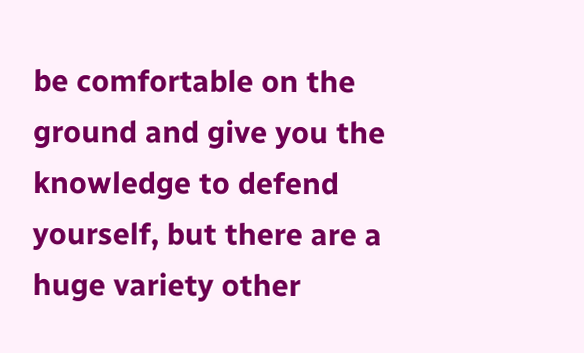be comfortable on the ground and give you the knowledge to defend yourself, but there are a huge variety other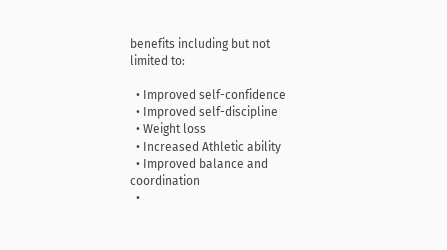benefits including but not limited to:

  • Improved self-confidence
  • Improved self-discipline
  • Weight loss
  • Increased Athletic ability
  • Improved balance and coordination
  •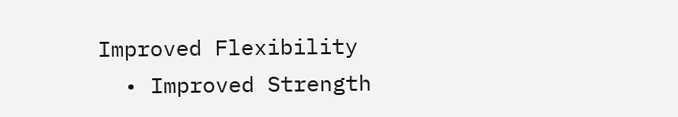Improved Flexibility
  • Improved Strength